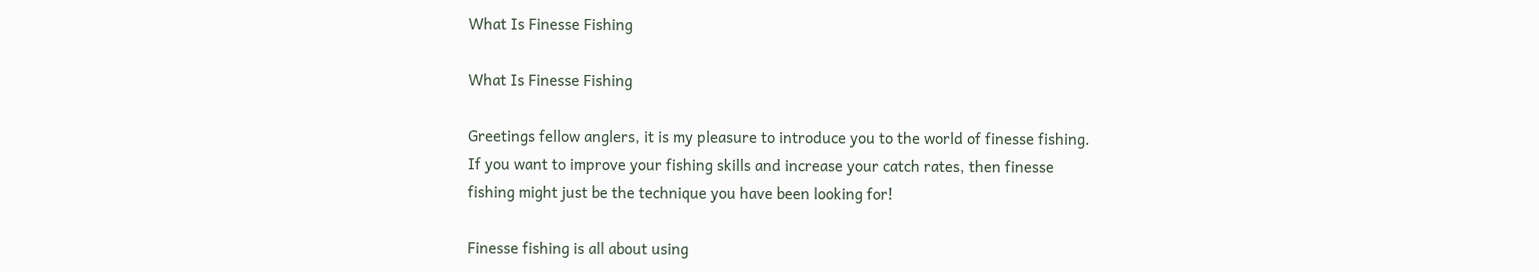What Is Finesse Fishing

What Is Finesse Fishing

Greetings fellow anglers, it is my pleasure to introduce you to the world of finesse fishing. If you want to improve your fishing skills and increase your catch rates, then finesse fishing might just be the technique you have been looking for!

Finesse fishing is all about using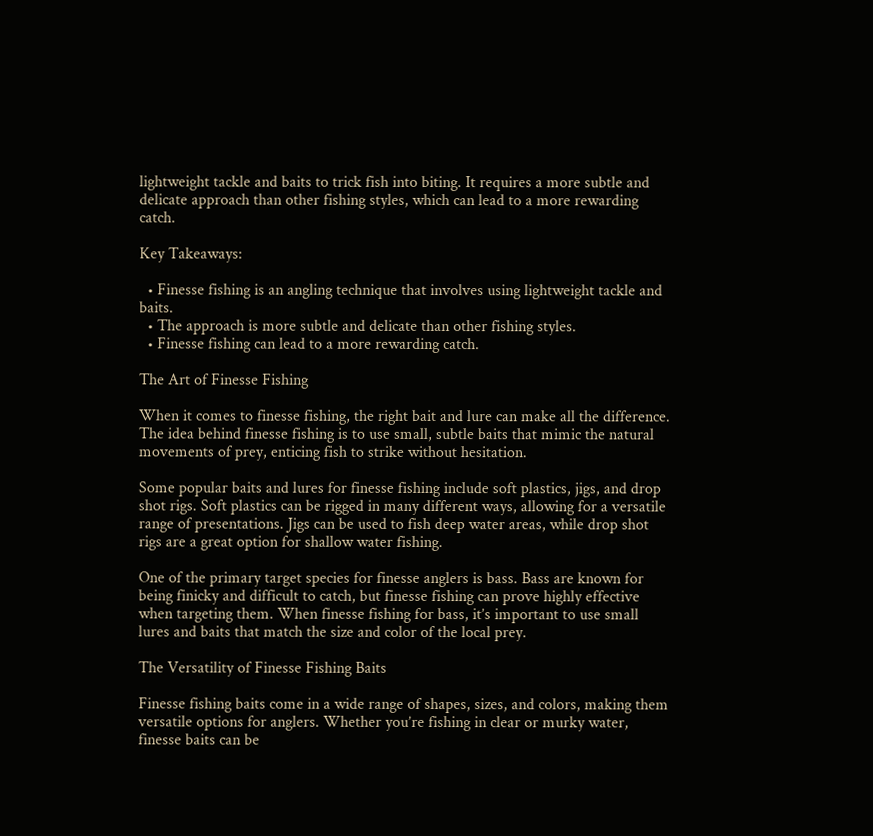lightweight tackle and baits to trick fish into biting. It requires a more subtle and delicate approach than other fishing styles, which can lead to a more rewarding catch.

Key Takeaways:

  • Finesse fishing is an angling technique that involves using lightweight tackle and baits.
  • The approach is more subtle and delicate than other fishing styles.
  • Finesse fishing can lead to a more rewarding catch.

The Art of Finesse Fishing

When it comes to finesse fishing, the right bait and lure can make all the difference. The idea behind finesse fishing is to use small, subtle baits that mimic the natural movements of prey, enticing fish to strike without hesitation.

Some popular baits and lures for finesse fishing include soft plastics, jigs, and drop shot rigs. Soft plastics can be rigged in many different ways, allowing for a versatile range of presentations. Jigs can be used to fish deep water areas, while drop shot rigs are a great option for shallow water fishing.

One of the primary target species for finesse anglers is bass. Bass are known for being finicky and difficult to catch, but finesse fishing can prove highly effective when targeting them. When finesse fishing for bass, it’s important to use small lures and baits that match the size and color of the local prey.

The Versatility of Finesse Fishing Baits

Finesse fishing baits come in a wide range of shapes, sizes, and colors, making them versatile options for anglers. Whether you’re fishing in clear or murky water, finesse baits can be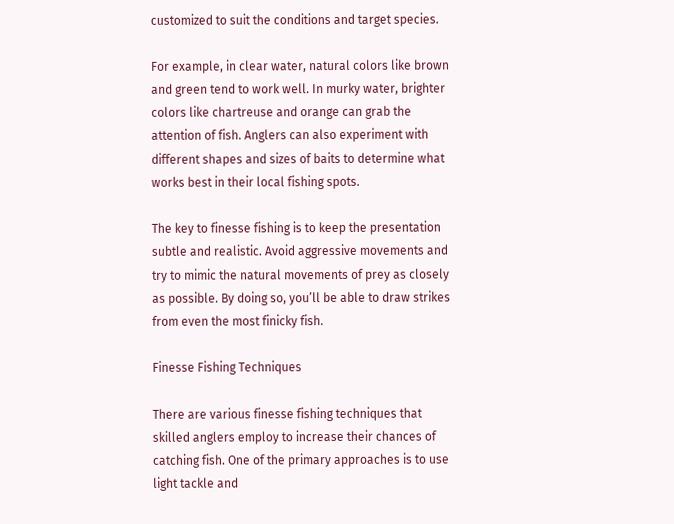customized to suit the conditions and target species.

For example, in clear water, natural colors like brown and green tend to work well. In murky water, brighter colors like chartreuse and orange can grab the attention of fish. Anglers can also experiment with different shapes and sizes of baits to determine what works best in their local fishing spots.

The key to finesse fishing is to keep the presentation subtle and realistic. Avoid aggressive movements and try to mimic the natural movements of prey as closely as possible. By doing so, you’ll be able to draw strikes from even the most finicky fish.

Finesse Fishing Techniques

There are various finesse fishing techniques that skilled anglers employ to increase their chances of catching fish. One of the primary approaches is to use light tackle and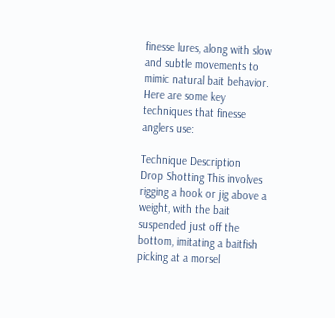finesse lures, along with slow and subtle movements to mimic natural bait behavior. Here are some key techniques that finesse anglers use:

Technique Description
Drop Shotting This involves rigging a hook or jig above a weight, with the bait suspended just off the bottom, imitating a baitfish picking at a morsel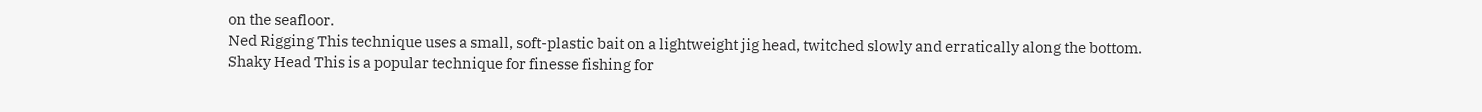on the seafloor.
Ned Rigging This technique uses a small, soft-plastic bait on a lightweight jig head, twitched slowly and erratically along the bottom.
Shaky Head This is a popular technique for finesse fishing for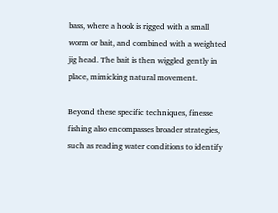bass, where a hook is rigged with a small worm or bait, and combined with a weighted jig head. The bait is then wiggled gently in place, mimicking natural movement.

Beyond these specific techniques, finesse fishing also encompasses broader strategies, such as reading water conditions to identify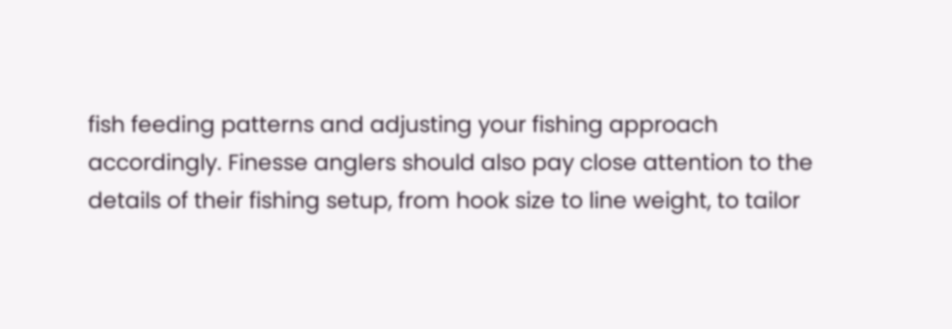fish feeding patterns and adjusting your fishing approach accordingly. Finesse anglers should also pay close attention to the details of their fishing setup, from hook size to line weight, to tailor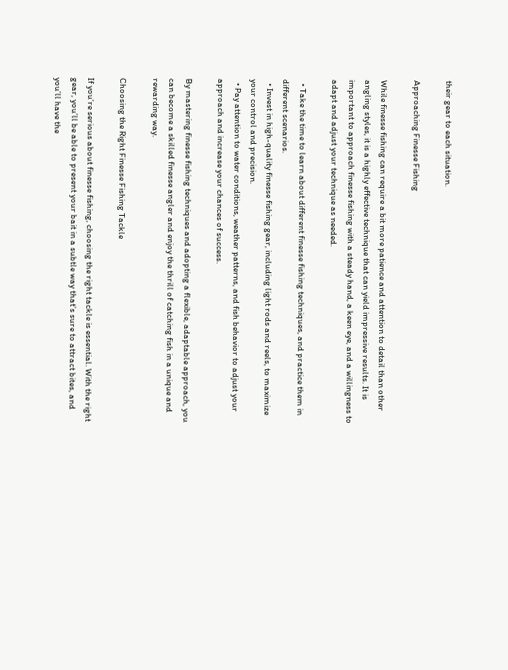their gear to each situation.

Approaching Finesse Fishing

While finesse fishing can require a bit more patience and attention to detail than other angling styles, it is a highly effective technique that can yield impressive results. It is important to approach finesse fishing with a steady hand, a keen eye, and a willingness to adapt and adjust your technique as needed.

  • Take the time to learn about different finesse fishing techniques, and practice them in different scenarios.
  • Invest in high-quality finesse fishing gear, including light rods and reels, to maximize your control and precision.
  • Pay attention to water conditions, weather patterns, and fish behavior to adjust your approach and increase your chances of success.

By mastering finesse fishing techniques and adopting a flexible, adaptable approach, you can become a skilled finesse angler and enjoy the thrill of catching fish in a unique and rewarding way.

Choosing the Right Finesse Fishing Tackle

If you’re serious about finesse fishing, choosing the right tackle is essential. With the right gear, you’ll be able to present your bait in a subtle way that’s sure to attract bites, and you’ll have the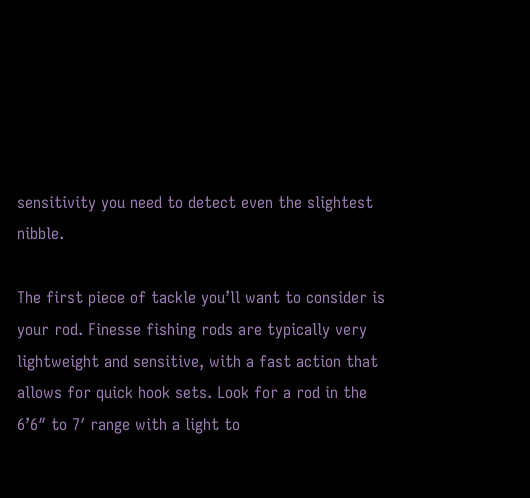sensitivity you need to detect even the slightest nibble.

The first piece of tackle you’ll want to consider is your rod. Finesse fishing rods are typically very lightweight and sensitive, with a fast action that allows for quick hook sets. Look for a rod in the 6’6″ to 7′ range with a light to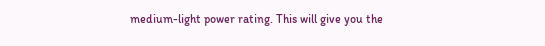medium-light power rating. This will give you the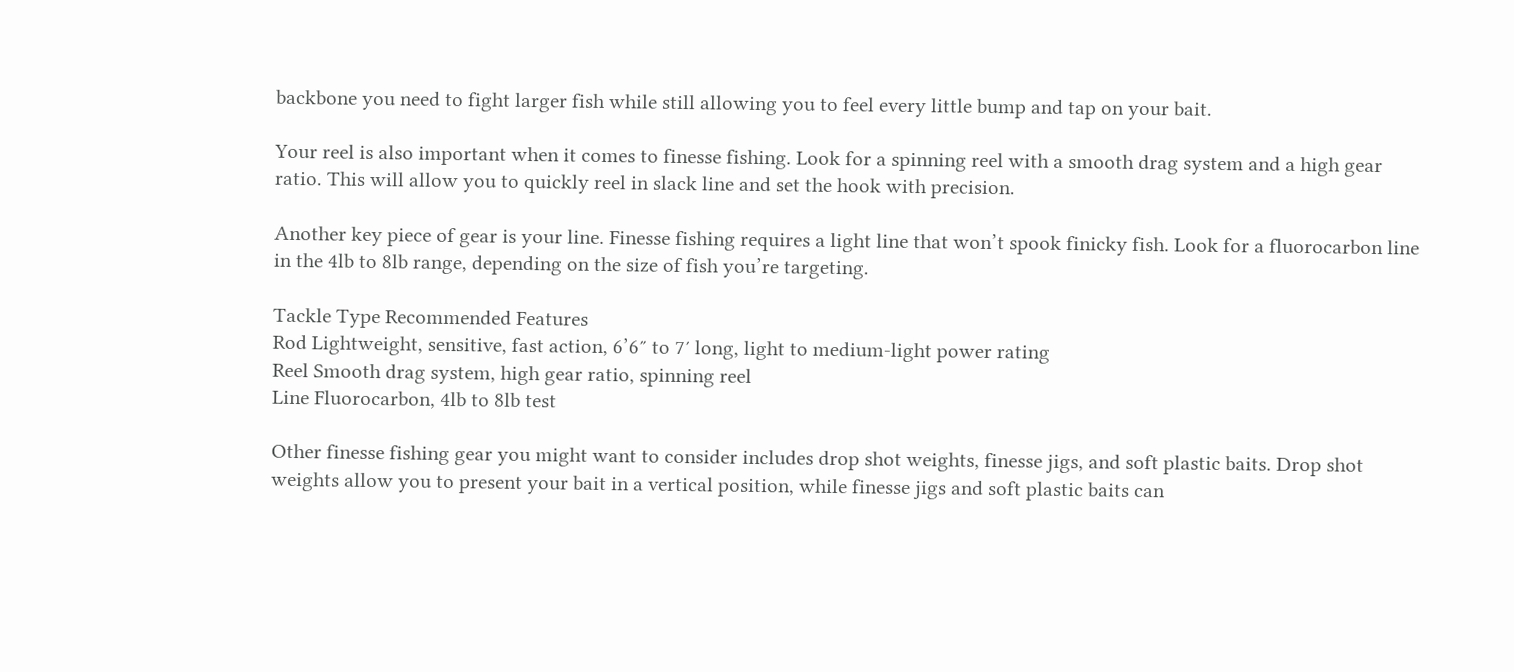backbone you need to fight larger fish while still allowing you to feel every little bump and tap on your bait.

Your reel is also important when it comes to finesse fishing. Look for a spinning reel with a smooth drag system and a high gear ratio. This will allow you to quickly reel in slack line and set the hook with precision.

Another key piece of gear is your line. Finesse fishing requires a light line that won’t spook finicky fish. Look for a fluorocarbon line in the 4lb to 8lb range, depending on the size of fish you’re targeting.

Tackle Type Recommended Features
Rod Lightweight, sensitive, fast action, 6’6″ to 7′ long, light to medium-light power rating
Reel Smooth drag system, high gear ratio, spinning reel
Line Fluorocarbon, 4lb to 8lb test

Other finesse fishing gear you might want to consider includes drop shot weights, finesse jigs, and soft plastic baits. Drop shot weights allow you to present your bait in a vertical position, while finesse jigs and soft plastic baits can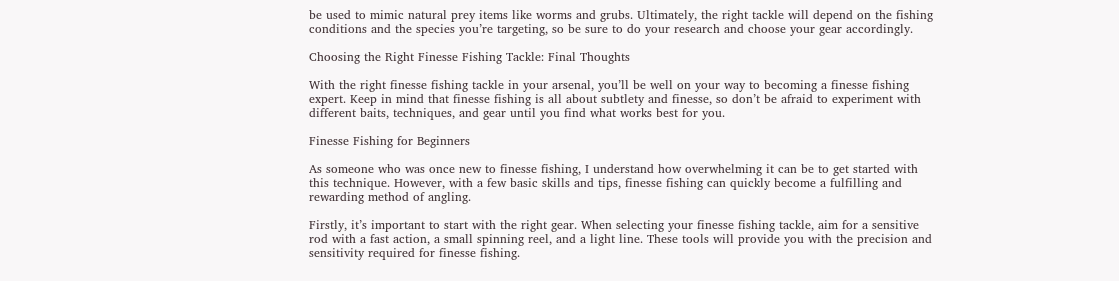be used to mimic natural prey items like worms and grubs. Ultimately, the right tackle will depend on the fishing conditions and the species you’re targeting, so be sure to do your research and choose your gear accordingly.

Choosing the Right Finesse Fishing Tackle: Final Thoughts

With the right finesse fishing tackle in your arsenal, you’ll be well on your way to becoming a finesse fishing expert. Keep in mind that finesse fishing is all about subtlety and finesse, so don’t be afraid to experiment with different baits, techniques, and gear until you find what works best for you.

Finesse Fishing for Beginners

As someone who was once new to finesse fishing, I understand how overwhelming it can be to get started with this technique. However, with a few basic skills and tips, finesse fishing can quickly become a fulfilling and rewarding method of angling.

Firstly, it’s important to start with the right gear. When selecting your finesse fishing tackle, aim for a sensitive rod with a fast action, a small spinning reel, and a light line. These tools will provide you with the precision and sensitivity required for finesse fishing.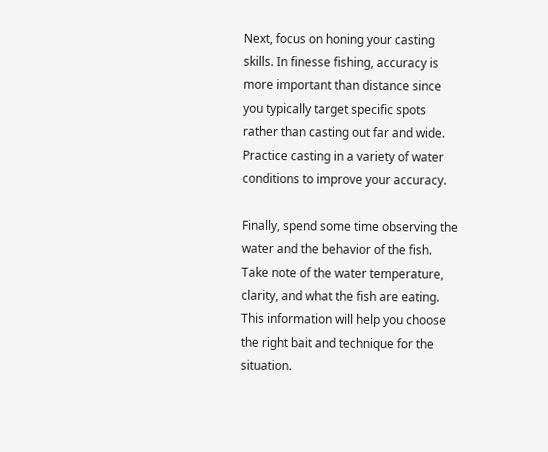Next, focus on honing your casting skills. In finesse fishing, accuracy is more important than distance since you typically target specific spots rather than casting out far and wide. Practice casting in a variety of water conditions to improve your accuracy.

Finally, spend some time observing the water and the behavior of the fish. Take note of the water temperature, clarity, and what the fish are eating. This information will help you choose the right bait and technique for the situation.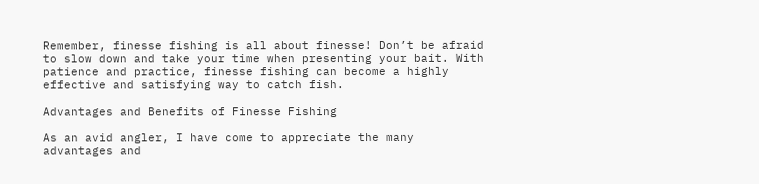Remember, finesse fishing is all about finesse! Don’t be afraid to slow down and take your time when presenting your bait. With patience and practice, finesse fishing can become a highly effective and satisfying way to catch fish.

Advantages and Benefits of Finesse Fishing

As an avid angler, I have come to appreciate the many advantages and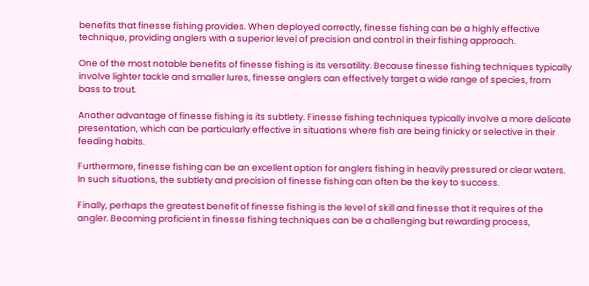benefits that finesse fishing provides. When deployed correctly, finesse fishing can be a highly effective technique, providing anglers with a superior level of precision and control in their fishing approach.

One of the most notable benefits of finesse fishing is its versatility. Because finesse fishing techniques typically involve lighter tackle and smaller lures, finesse anglers can effectively target a wide range of species, from bass to trout.

Another advantage of finesse fishing is its subtlety. Finesse fishing techniques typically involve a more delicate presentation, which can be particularly effective in situations where fish are being finicky or selective in their feeding habits.

Furthermore, finesse fishing can be an excellent option for anglers fishing in heavily pressured or clear waters. In such situations, the subtlety and precision of finesse fishing can often be the key to success.

Finally, perhaps the greatest benefit of finesse fishing is the level of skill and finesse that it requires of the angler. Becoming proficient in finesse fishing techniques can be a challenging but rewarding process,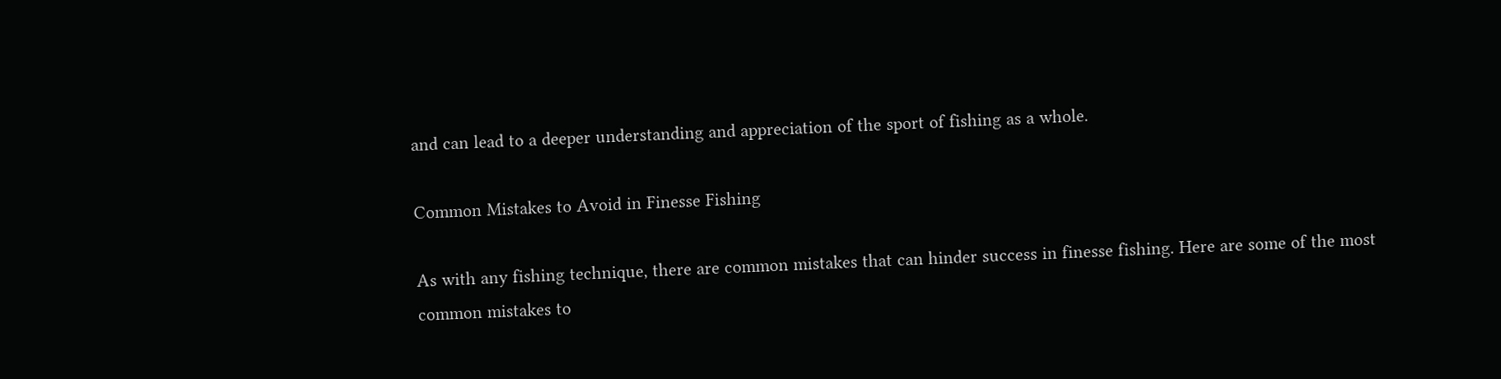and can lead to a deeper understanding and appreciation of the sport of fishing as a whole.

Common Mistakes to Avoid in Finesse Fishing

As with any fishing technique, there are common mistakes that can hinder success in finesse fishing. Here are some of the most common mistakes to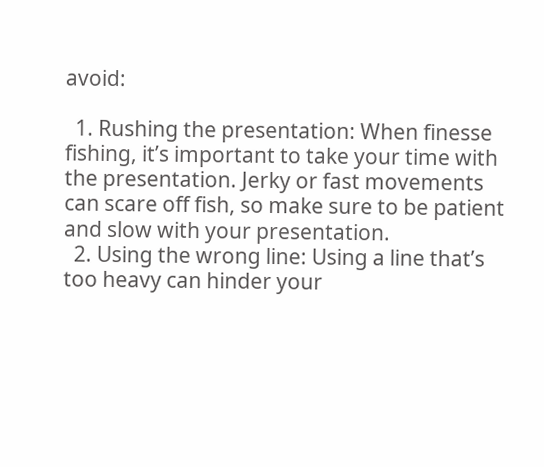avoid:

  1. Rushing the presentation: When finesse fishing, it’s important to take your time with the presentation. Jerky or fast movements can scare off fish, so make sure to be patient and slow with your presentation.
  2. Using the wrong line: Using a line that’s too heavy can hinder your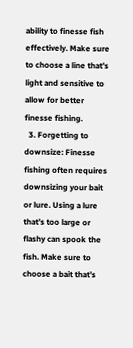ability to finesse fish effectively. Make sure to choose a line that’s light and sensitive to allow for better finesse fishing.
  3. Forgetting to downsize: Finesse fishing often requires downsizing your bait or lure. Using a lure that’s too large or flashy can spook the fish. Make sure to choose a bait that’s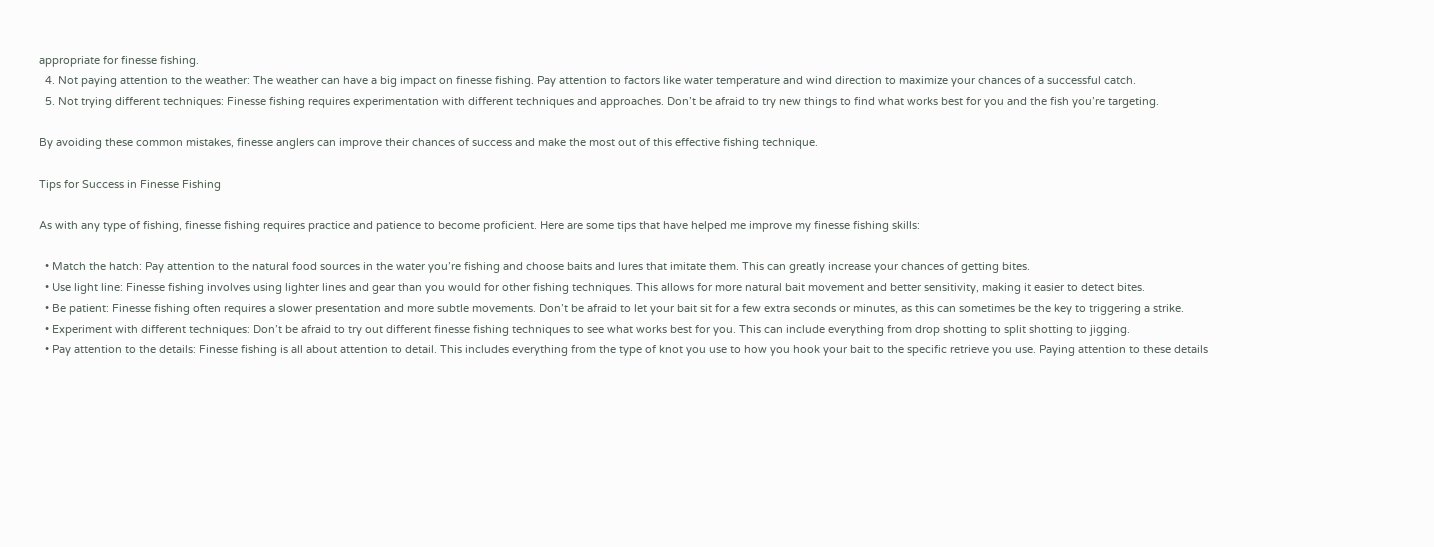appropriate for finesse fishing.
  4. Not paying attention to the weather: The weather can have a big impact on finesse fishing. Pay attention to factors like water temperature and wind direction to maximize your chances of a successful catch.
  5. Not trying different techniques: Finesse fishing requires experimentation with different techniques and approaches. Don’t be afraid to try new things to find what works best for you and the fish you’re targeting.

By avoiding these common mistakes, finesse anglers can improve their chances of success and make the most out of this effective fishing technique.

Tips for Success in Finesse Fishing

As with any type of fishing, finesse fishing requires practice and patience to become proficient. Here are some tips that have helped me improve my finesse fishing skills:

  • Match the hatch: Pay attention to the natural food sources in the water you’re fishing and choose baits and lures that imitate them. This can greatly increase your chances of getting bites.
  • Use light line: Finesse fishing involves using lighter lines and gear than you would for other fishing techniques. This allows for more natural bait movement and better sensitivity, making it easier to detect bites.
  • Be patient: Finesse fishing often requires a slower presentation and more subtle movements. Don’t be afraid to let your bait sit for a few extra seconds or minutes, as this can sometimes be the key to triggering a strike.
  • Experiment with different techniques: Don’t be afraid to try out different finesse fishing techniques to see what works best for you. This can include everything from drop shotting to split shotting to jigging.
  • Pay attention to the details: Finesse fishing is all about attention to detail. This includes everything from the type of knot you use to how you hook your bait to the specific retrieve you use. Paying attention to these details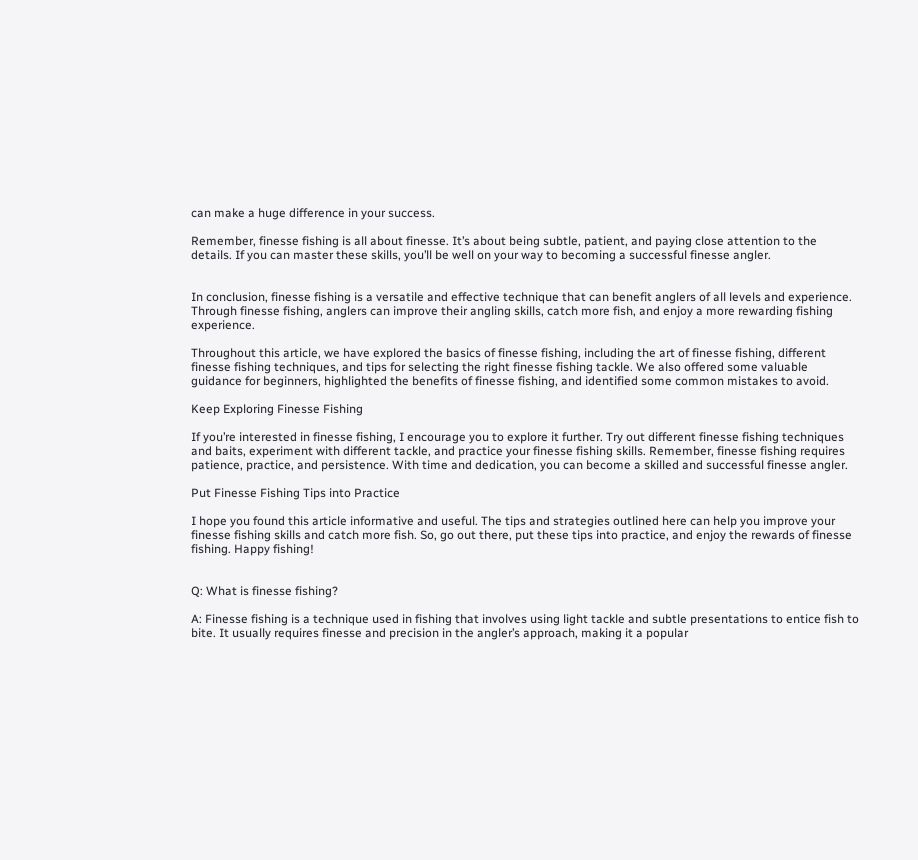can make a huge difference in your success.

Remember, finesse fishing is all about finesse. It’s about being subtle, patient, and paying close attention to the details. If you can master these skills, you’ll be well on your way to becoming a successful finesse angler.


In conclusion, finesse fishing is a versatile and effective technique that can benefit anglers of all levels and experience. Through finesse fishing, anglers can improve their angling skills, catch more fish, and enjoy a more rewarding fishing experience.

Throughout this article, we have explored the basics of finesse fishing, including the art of finesse fishing, different finesse fishing techniques, and tips for selecting the right finesse fishing tackle. We also offered some valuable guidance for beginners, highlighted the benefits of finesse fishing, and identified some common mistakes to avoid.

Keep Exploring Finesse Fishing

If you’re interested in finesse fishing, I encourage you to explore it further. Try out different finesse fishing techniques and baits, experiment with different tackle, and practice your finesse fishing skills. Remember, finesse fishing requires patience, practice, and persistence. With time and dedication, you can become a skilled and successful finesse angler.

Put Finesse Fishing Tips into Practice

I hope you found this article informative and useful. The tips and strategies outlined here can help you improve your finesse fishing skills and catch more fish. So, go out there, put these tips into practice, and enjoy the rewards of finesse fishing. Happy fishing!


Q: What is finesse fishing?

A: Finesse fishing is a technique used in fishing that involves using light tackle and subtle presentations to entice fish to bite. It usually requires finesse and precision in the angler’s approach, making it a popular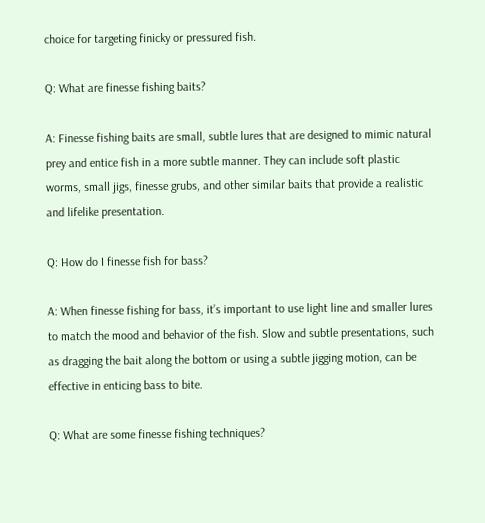choice for targeting finicky or pressured fish.

Q: What are finesse fishing baits?

A: Finesse fishing baits are small, subtle lures that are designed to mimic natural prey and entice fish in a more subtle manner. They can include soft plastic worms, small jigs, finesse grubs, and other similar baits that provide a realistic and lifelike presentation.

Q: How do I finesse fish for bass?

A: When finesse fishing for bass, it’s important to use light line and smaller lures to match the mood and behavior of the fish. Slow and subtle presentations, such as dragging the bait along the bottom or using a subtle jigging motion, can be effective in enticing bass to bite.

Q: What are some finesse fishing techniques?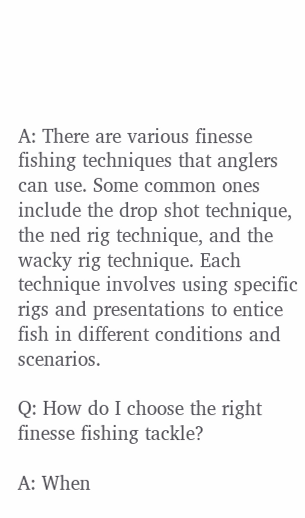A: There are various finesse fishing techniques that anglers can use. Some common ones include the drop shot technique, the ned rig technique, and the wacky rig technique. Each technique involves using specific rigs and presentations to entice fish in different conditions and scenarios.

Q: How do I choose the right finesse fishing tackle?

A: When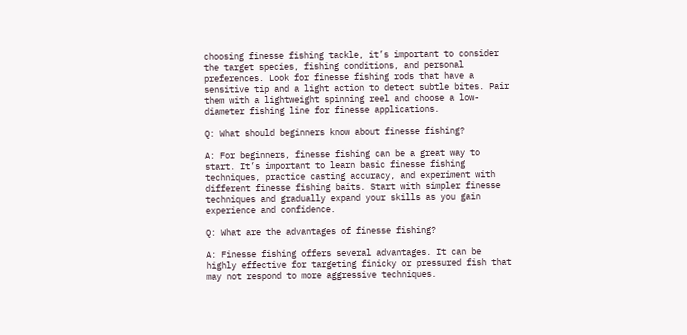choosing finesse fishing tackle, it’s important to consider the target species, fishing conditions, and personal preferences. Look for finesse fishing rods that have a sensitive tip and a light action to detect subtle bites. Pair them with a lightweight spinning reel and choose a low-diameter fishing line for finesse applications.

Q: What should beginners know about finesse fishing?

A: For beginners, finesse fishing can be a great way to start. It’s important to learn basic finesse fishing techniques, practice casting accuracy, and experiment with different finesse fishing baits. Start with simpler finesse techniques and gradually expand your skills as you gain experience and confidence.

Q: What are the advantages of finesse fishing?

A: Finesse fishing offers several advantages. It can be highly effective for targeting finicky or pressured fish that may not respond to more aggressive techniques.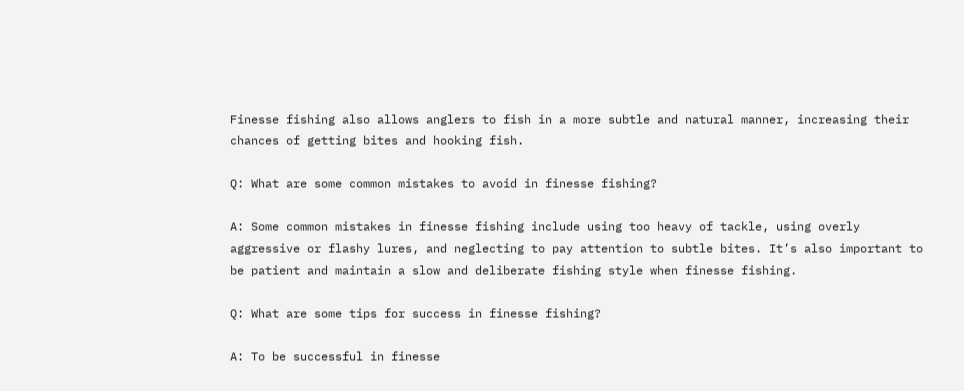Finesse fishing also allows anglers to fish in a more subtle and natural manner, increasing their chances of getting bites and hooking fish.

Q: What are some common mistakes to avoid in finesse fishing?

A: Some common mistakes in finesse fishing include using too heavy of tackle, using overly aggressive or flashy lures, and neglecting to pay attention to subtle bites. It’s also important to be patient and maintain a slow and deliberate fishing style when finesse fishing.

Q: What are some tips for success in finesse fishing?

A: To be successful in finesse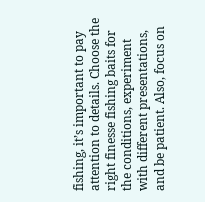fishing, it’s important to pay attention to details. Choose the right finesse fishing baits for the conditions, experiment with different presentations, and be patient. Also, focus on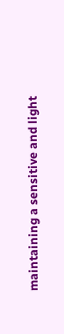maintaining a sensitive and light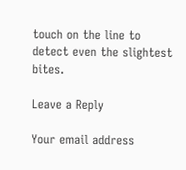touch on the line to detect even the slightest bites.

Leave a Reply

Your email address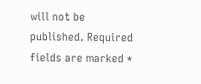will not be published. Required fields are marked *